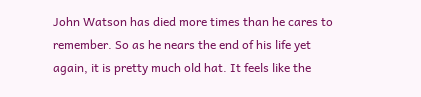John Watson has died more times than he cares to remember. So as he nears the end of his life yet again, it is pretty much old hat. It feels like the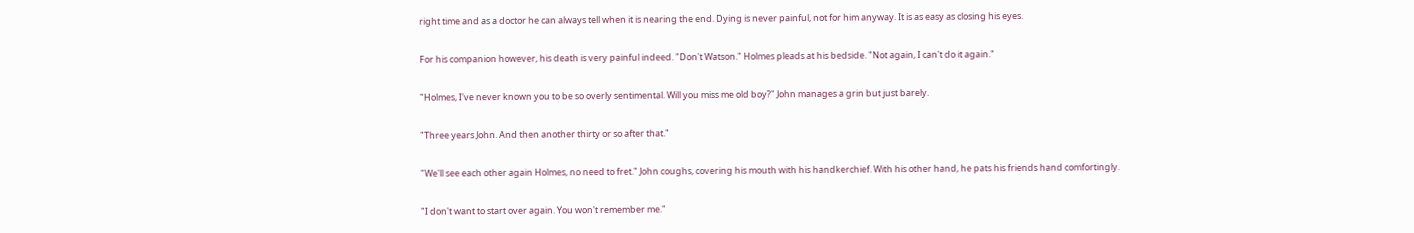right time and as a doctor he can always tell when it is nearing the end. Dying is never painful, not for him anyway. It is as easy as closing his eyes.

For his companion however, his death is very painful indeed. "Don't Watson." Holmes pleads at his bedside. "Not again, I can't do it again."

"Holmes, I've never known you to be so overly sentimental. Will you miss me old boy?" John manages a grin but just barely.

"Three years John. And then another thirty or so after that."

"We'll see each other again Holmes, no need to fret." John coughs, covering his mouth with his handkerchief. With his other hand, he pats his friends hand comfortingly.

"I don't want to start over again. You won't remember me."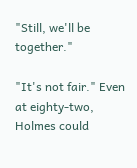"Still, we'll be together."

"It's not fair." Even at eighty-two, Holmes could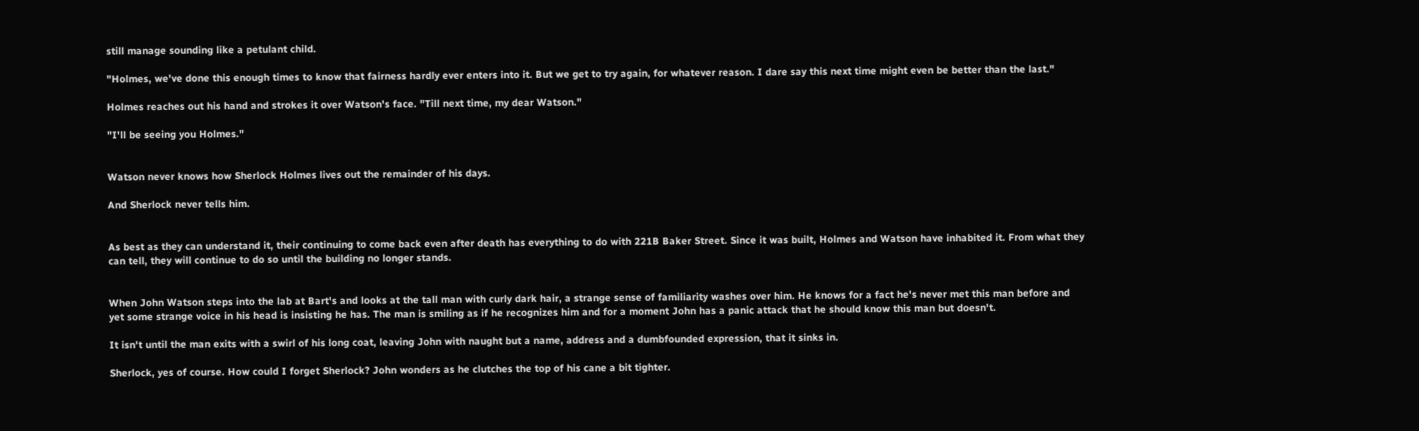still manage sounding like a petulant child.

"Holmes, we've done this enough times to know that fairness hardly ever enters into it. But we get to try again, for whatever reason. I dare say this next time might even be better than the last."

Holmes reaches out his hand and strokes it over Watson's face. "Till next time, my dear Watson."

"I'll be seeing you Holmes."


Watson never knows how Sherlock Holmes lives out the remainder of his days.

And Sherlock never tells him.


As best as they can understand it, their continuing to come back even after death has everything to do with 221B Baker Street. Since it was built, Holmes and Watson have inhabited it. From what they can tell, they will continue to do so until the building no longer stands.


When John Watson steps into the lab at Bart's and looks at the tall man with curly dark hair, a strange sense of familiarity washes over him. He knows for a fact he's never met this man before and yet some strange voice in his head is insisting he has. The man is smiling as if he recognizes him and for a moment John has a panic attack that he should know this man but doesn't.

It isn't until the man exits with a swirl of his long coat, leaving John with naught but a name, address and a dumbfounded expression, that it sinks in.

Sherlock, yes of course. How could I forget Sherlock? John wonders as he clutches the top of his cane a bit tighter.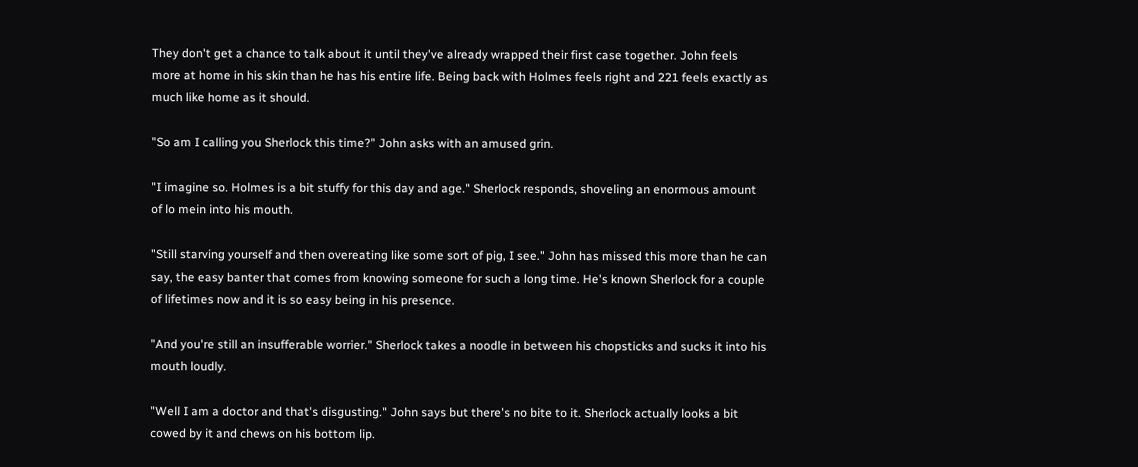They don't get a chance to talk about it until they've already wrapped their first case together. John feels more at home in his skin than he has his entire life. Being back with Holmes feels right and 221 feels exactly as much like home as it should.

"So am I calling you Sherlock this time?" John asks with an amused grin.

"I imagine so. Holmes is a bit stuffy for this day and age." Sherlock responds, shoveling an enormous amount of lo mein into his mouth.

"Still starving yourself and then overeating like some sort of pig, I see." John has missed this more than he can say, the easy banter that comes from knowing someone for such a long time. He's known Sherlock for a couple of lifetimes now and it is so easy being in his presence.

"And you're still an insufferable worrier." Sherlock takes a noodle in between his chopsticks and sucks it into his mouth loudly.

"Well I am a doctor and that's disgusting." John says but there's no bite to it. Sherlock actually looks a bit cowed by it and chews on his bottom lip.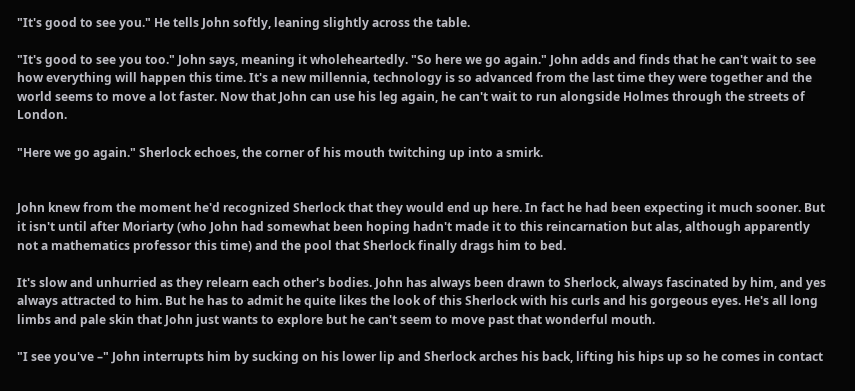"It's good to see you." He tells John softly, leaning slightly across the table.

"It's good to see you too." John says, meaning it wholeheartedly. "So here we go again." John adds and finds that he can't wait to see how everything will happen this time. It's a new millennia, technology is so advanced from the last time they were together and the world seems to move a lot faster. Now that John can use his leg again, he can't wait to run alongside Holmes through the streets of London.

"Here we go again." Sherlock echoes, the corner of his mouth twitching up into a smirk.


John knew from the moment he'd recognized Sherlock that they would end up here. In fact he had been expecting it much sooner. But it isn't until after Moriarty (who John had somewhat been hoping hadn't made it to this reincarnation but alas, although apparently not a mathematics professor this time) and the pool that Sherlock finally drags him to bed.

It's slow and unhurried as they relearn each other's bodies. John has always been drawn to Sherlock, always fascinated by him, and yes always attracted to him. But he has to admit he quite likes the look of this Sherlock with his curls and his gorgeous eyes. He's all long limbs and pale skin that John just wants to explore but he can't seem to move past that wonderful mouth.

"I see you've –" John interrupts him by sucking on his lower lip and Sherlock arches his back, lifting his hips up so he comes in contact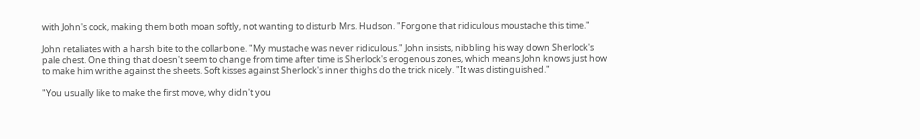with John's cock, making them both moan softly, not wanting to disturb Mrs. Hudson. "Forgone that ridiculous moustache this time."

John retaliates with a harsh bite to the collarbone. "My mustache was never ridiculous." John insists, nibbling his way down Sherlock's pale chest. One thing that doesn't seem to change from time after time is Sherlock's erogenous zones, which means John knows just how to make him writhe against the sheets. Soft kisses against Sherlock's inner thighs do the trick nicely. "It was distinguished."

"You usually like to make the first move, why didn't you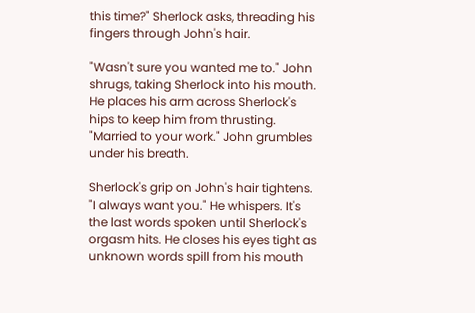this time?" Sherlock asks, threading his fingers through John's hair.

"Wasn't sure you wanted me to." John shrugs, taking Sherlock into his mouth. He places his arm across Sherlock's hips to keep him from thrusting. "Married to your work." John grumbles under his breath.

Sherlock's grip on John's hair tightens. "I always want you." He whispers. It's the last words spoken until Sherlock's orgasm hits. He closes his eyes tight as unknown words spill from his mouth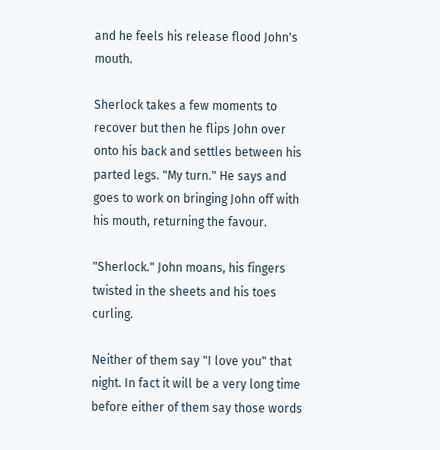and he feels his release flood John's mouth.

Sherlock takes a few moments to recover but then he flips John over onto his back and settles between his parted legs. "My turn." He says and goes to work on bringing John off with his mouth, returning the favour.

"Sherlock." John moans, his fingers twisted in the sheets and his toes curling.

Neither of them say "I love you" that night. In fact it will be a very long time before either of them say those words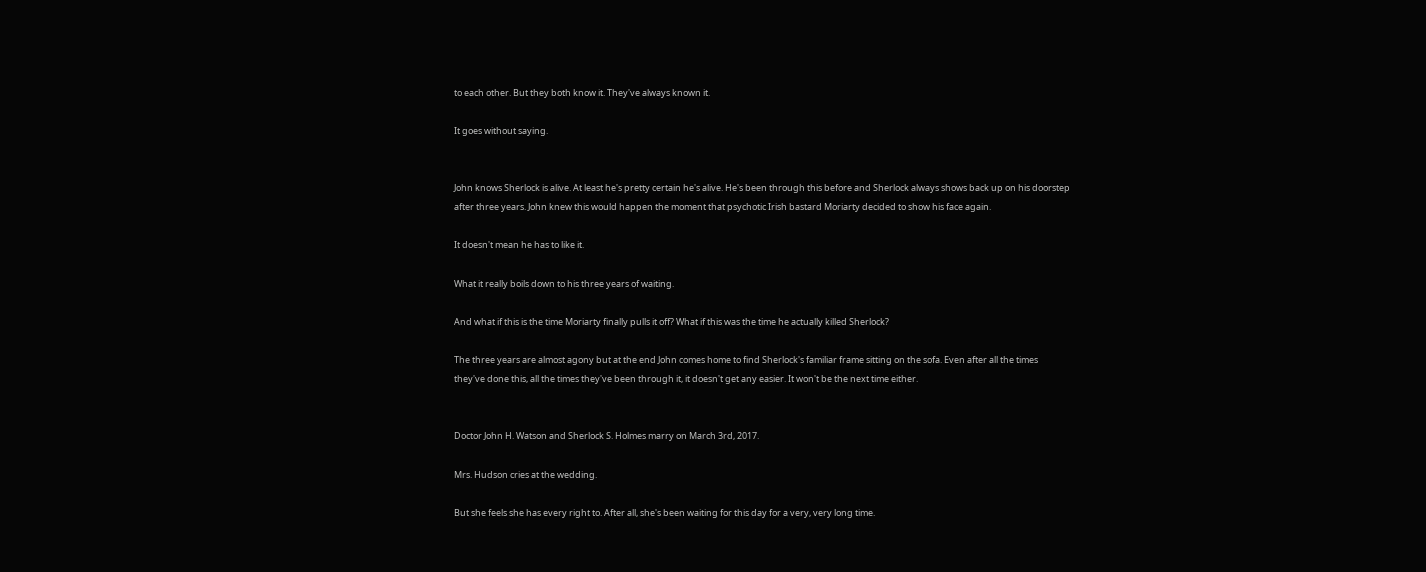to each other. But they both know it. They've always known it.

It goes without saying.


John knows Sherlock is alive. At least he's pretty certain he's alive. He's been through this before and Sherlock always shows back up on his doorstep after three years. John knew this would happen the moment that psychotic Irish bastard Moriarty decided to show his face again.

It doesn't mean he has to like it.

What it really boils down to his three years of waiting.

And what if this is the time Moriarty finally pulls it off? What if this was the time he actually killed Sherlock?

The three years are almost agony but at the end John comes home to find Sherlock's familiar frame sitting on the sofa. Even after all the times they've done this, all the times they've been through it, it doesn't get any easier. It won't be the next time either.


Doctor John H. Watson and Sherlock S. Holmes marry on March 3rd, 2017.

Mrs. Hudson cries at the wedding.

But she feels she has every right to. After all, she's been waiting for this day for a very, very long time.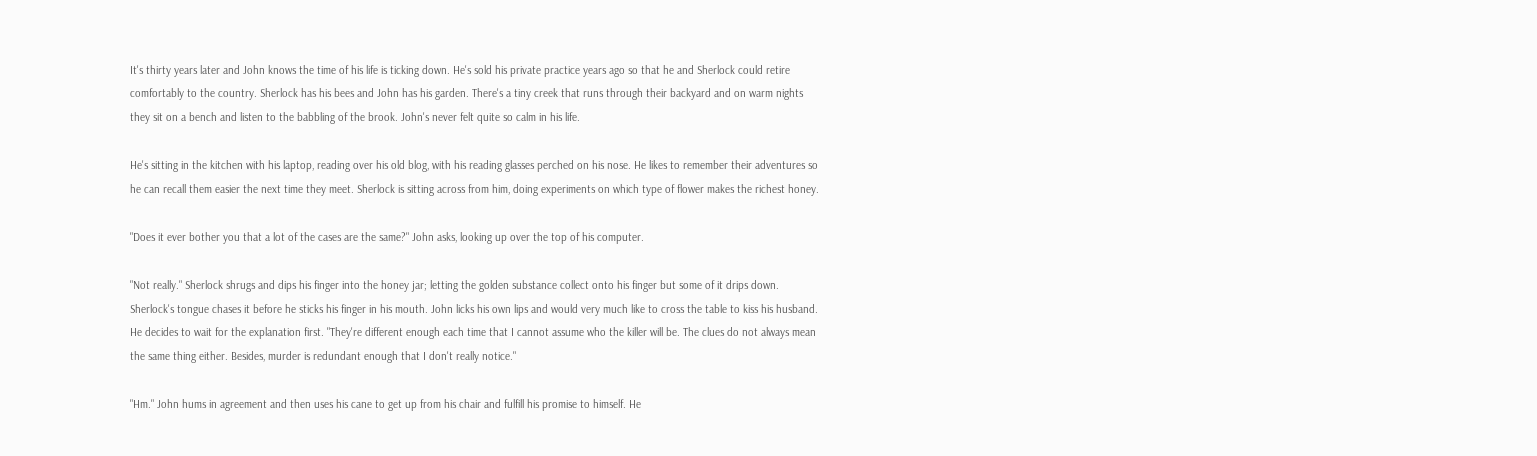It's thirty years later and John knows the time of his life is ticking down. He's sold his private practice years ago so that he and Sherlock could retire comfortably to the country. Sherlock has his bees and John has his garden. There's a tiny creek that runs through their backyard and on warm nights they sit on a bench and listen to the babbling of the brook. John's never felt quite so calm in his life.

He's sitting in the kitchen with his laptop, reading over his old blog, with his reading glasses perched on his nose. He likes to remember their adventures so he can recall them easier the next time they meet. Sherlock is sitting across from him, doing experiments on which type of flower makes the richest honey.

"Does it ever bother you that a lot of the cases are the same?" John asks, looking up over the top of his computer.

"Not really." Sherlock shrugs and dips his finger into the honey jar; letting the golden substance collect onto his finger but some of it drips down. Sherlock's tongue chases it before he sticks his finger in his mouth. John licks his own lips and would very much like to cross the table to kiss his husband. He decides to wait for the explanation first. "They're different enough each time that I cannot assume who the killer will be. The clues do not always mean the same thing either. Besides, murder is redundant enough that I don't really notice."

"Hm." John hums in agreement and then uses his cane to get up from his chair and fulfill his promise to himself. He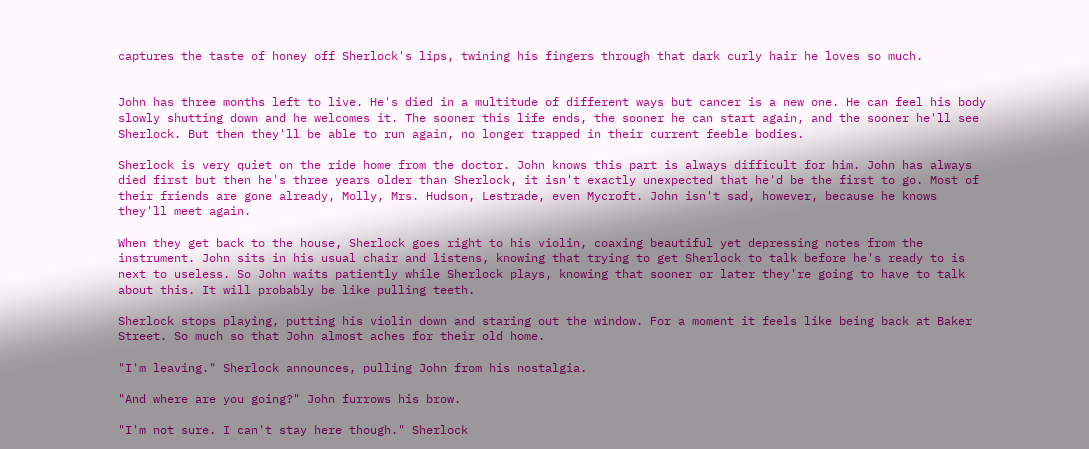captures the taste of honey off Sherlock's lips, twining his fingers through that dark curly hair he loves so much.


John has three months left to live. He's died in a multitude of different ways but cancer is a new one. He can feel his body slowly shutting down and he welcomes it. The sooner this life ends, the sooner he can start again, and the sooner he'll see Sherlock. But then they'll be able to run again, no longer trapped in their current feeble bodies.

Sherlock is very quiet on the ride home from the doctor. John knows this part is always difficult for him. John has always died first but then he's three years older than Sherlock, it isn't exactly unexpected that he'd be the first to go. Most of their friends are gone already, Molly, Mrs. Hudson, Lestrade, even Mycroft. John isn't sad, however, because he knows they'll meet again.

When they get back to the house, Sherlock goes right to his violin, coaxing beautiful yet depressing notes from the instrument. John sits in his usual chair and listens, knowing that trying to get Sherlock to talk before he's ready to is next to useless. So John waits patiently while Sherlock plays, knowing that sooner or later they're going to have to talk about this. It will probably be like pulling teeth.

Sherlock stops playing, putting his violin down and staring out the window. For a moment it feels like being back at Baker Street. So much so that John almost aches for their old home.

"I'm leaving." Sherlock announces, pulling John from his nostalgia.

"And where are you going?" John furrows his brow.

"I'm not sure. I can't stay here though." Sherlock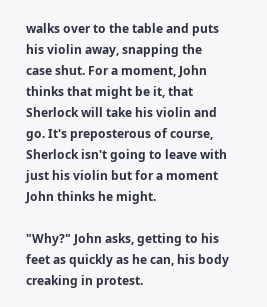walks over to the table and puts his violin away, snapping the case shut. For a moment, John thinks that might be it, that Sherlock will take his violin and go. It's preposterous of course, Sherlock isn't going to leave with just his violin but for a moment John thinks he might.

"Why?" John asks, getting to his feet as quickly as he can, his body creaking in protest.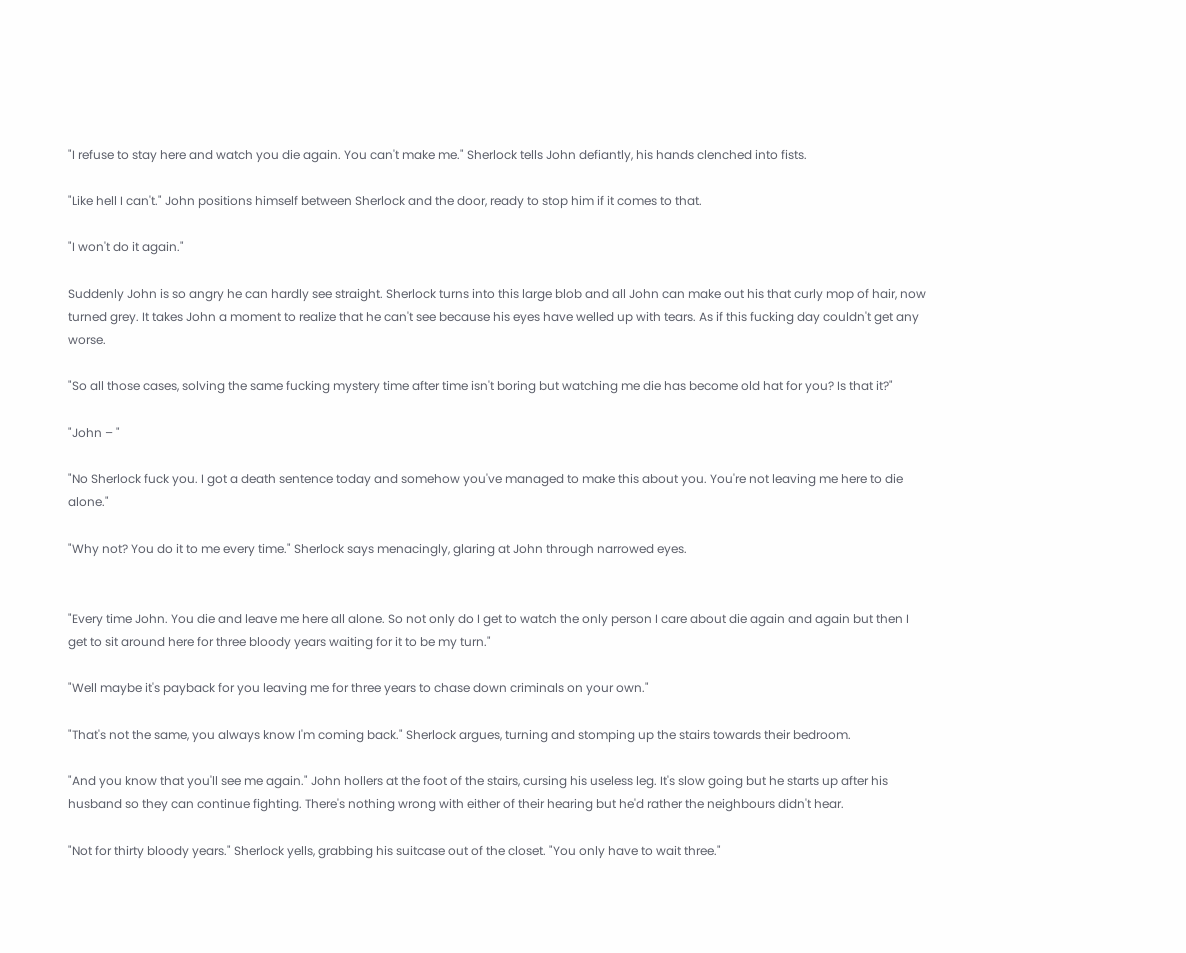"I refuse to stay here and watch you die again. You can't make me." Sherlock tells John defiantly, his hands clenched into fists.

"Like hell I can't." John positions himself between Sherlock and the door, ready to stop him if it comes to that.

"I won't do it again."

Suddenly John is so angry he can hardly see straight. Sherlock turns into this large blob and all John can make out his that curly mop of hair, now turned grey. It takes John a moment to realize that he can't see because his eyes have welled up with tears. As if this fucking day couldn't get any worse.

"So all those cases, solving the same fucking mystery time after time isn't boring but watching me die has become old hat for you? Is that it?"

"John – "

"No Sherlock fuck you. I got a death sentence today and somehow you've managed to make this about you. You're not leaving me here to die alone."

"Why not? You do it to me every time." Sherlock says menacingly, glaring at John through narrowed eyes.


"Every time John. You die and leave me here all alone. So not only do I get to watch the only person I care about die again and again but then I get to sit around here for three bloody years waiting for it to be my turn."

"Well maybe it's payback for you leaving me for three years to chase down criminals on your own."

"That's not the same, you always know I'm coming back." Sherlock argues, turning and stomping up the stairs towards their bedroom.

"And you know that you'll see me again." John hollers at the foot of the stairs, cursing his useless leg. It's slow going but he starts up after his husband so they can continue fighting. There's nothing wrong with either of their hearing but he'd rather the neighbours didn't hear.

"Not for thirty bloody years." Sherlock yells, grabbing his suitcase out of the closet. "You only have to wait three."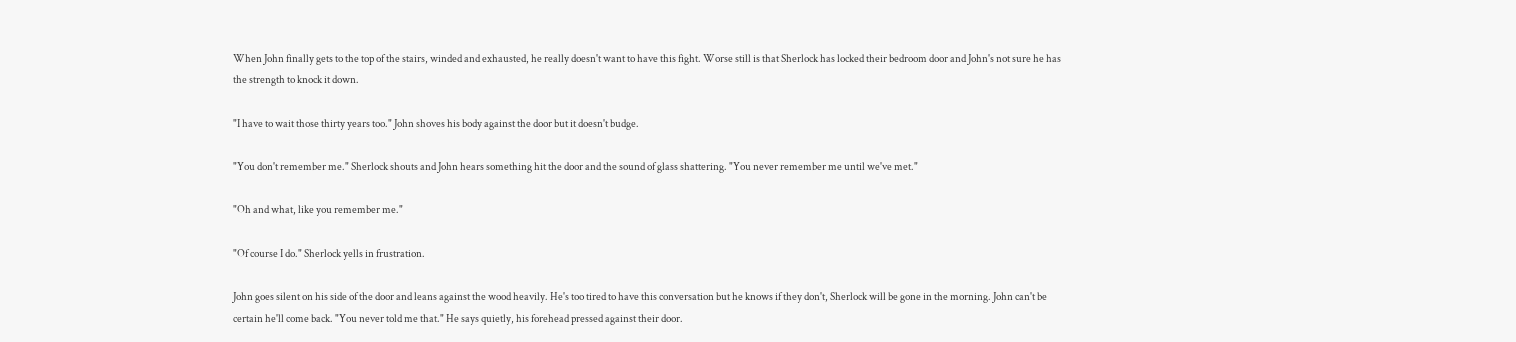When John finally gets to the top of the stairs, winded and exhausted, he really doesn't want to have this fight. Worse still is that Sherlock has locked their bedroom door and John's not sure he has the strength to knock it down.

"I have to wait those thirty years too." John shoves his body against the door but it doesn't budge.

"You don't remember me." Sherlock shouts and John hears something hit the door and the sound of glass shattering. "You never remember me until we've met."

"Oh and what, like you remember me."

"Of course I do." Sherlock yells in frustration.

John goes silent on his side of the door and leans against the wood heavily. He's too tired to have this conversation but he knows if they don't, Sherlock will be gone in the morning. John can't be certain he'll come back. "You never told me that." He says quietly, his forehead pressed against their door.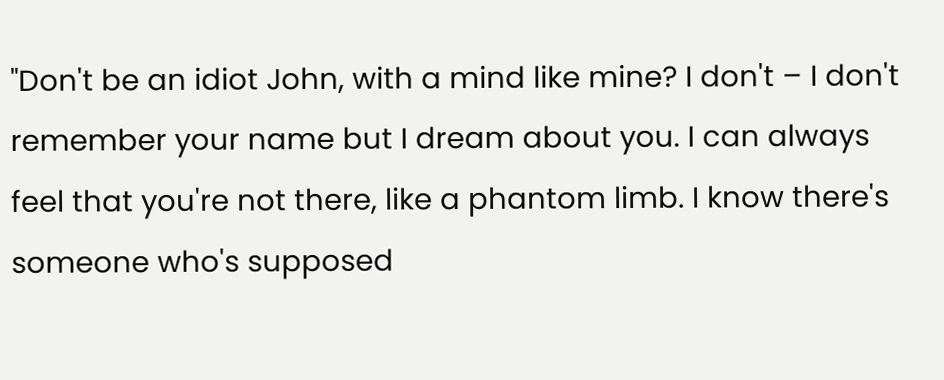"Don't be an idiot John, with a mind like mine? I don't – I don't remember your name but I dream about you. I can always feel that you're not there, like a phantom limb. I know there's someone who's supposed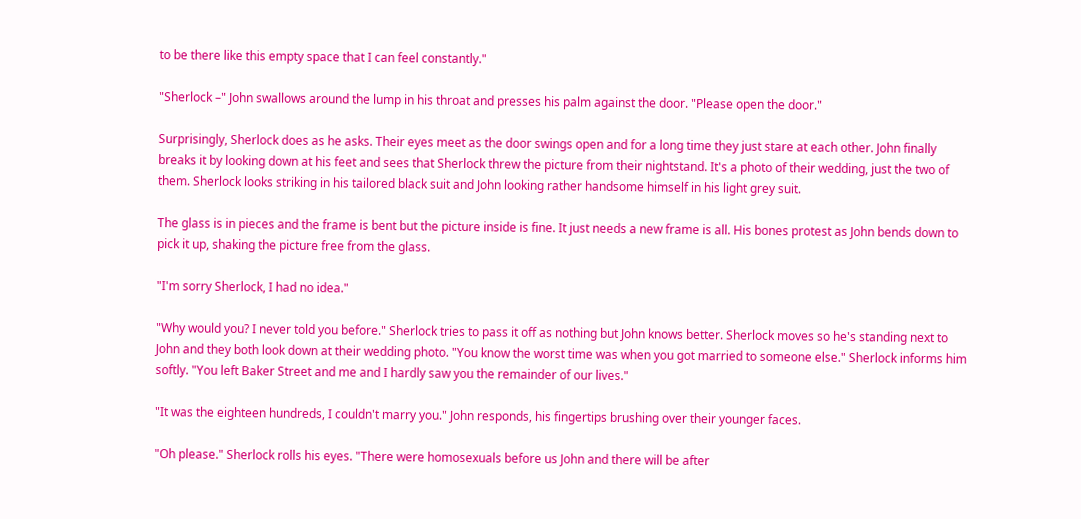to be there like this empty space that I can feel constantly."

"Sherlock –" John swallows around the lump in his throat and presses his palm against the door. "Please open the door."

Surprisingly, Sherlock does as he asks. Their eyes meet as the door swings open and for a long time they just stare at each other. John finally breaks it by looking down at his feet and sees that Sherlock threw the picture from their nightstand. It's a photo of their wedding, just the two of them. Sherlock looks striking in his tailored black suit and John looking rather handsome himself in his light grey suit.

The glass is in pieces and the frame is bent but the picture inside is fine. It just needs a new frame is all. His bones protest as John bends down to pick it up, shaking the picture free from the glass.

"I'm sorry Sherlock, I had no idea."

"Why would you? I never told you before." Sherlock tries to pass it off as nothing but John knows better. Sherlock moves so he's standing next to John and they both look down at their wedding photo. "You know the worst time was when you got married to someone else." Sherlock informs him softly. "You left Baker Street and me and I hardly saw you the remainder of our lives."

"It was the eighteen hundreds, I couldn't marry you." John responds, his fingertips brushing over their younger faces.

"Oh please." Sherlock rolls his eyes. "There were homosexuals before us John and there will be after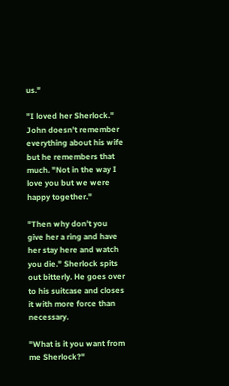us."

"I loved her Sherlock." John doesn't remember everything about his wife but he remembers that much. "Not in the way I love you but we were happy together."

"Then why don't you give her a ring and have her stay here and watch you die." Sherlock spits out bitterly. He goes over to his suitcase and closes it with more force than necessary.

"What is it you want from me Sherlock?"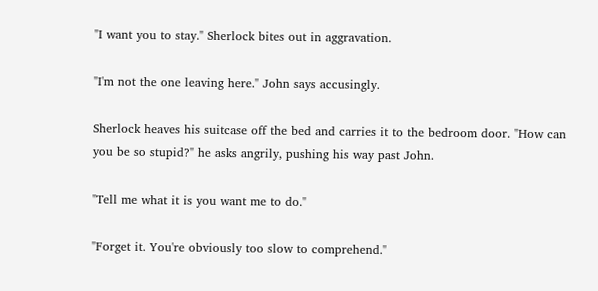"I want you to stay." Sherlock bites out in aggravation.

"I'm not the one leaving here." John says accusingly.

Sherlock heaves his suitcase off the bed and carries it to the bedroom door. "How can you be so stupid?" he asks angrily, pushing his way past John.

"Tell me what it is you want me to do."

"Forget it. You're obviously too slow to comprehend."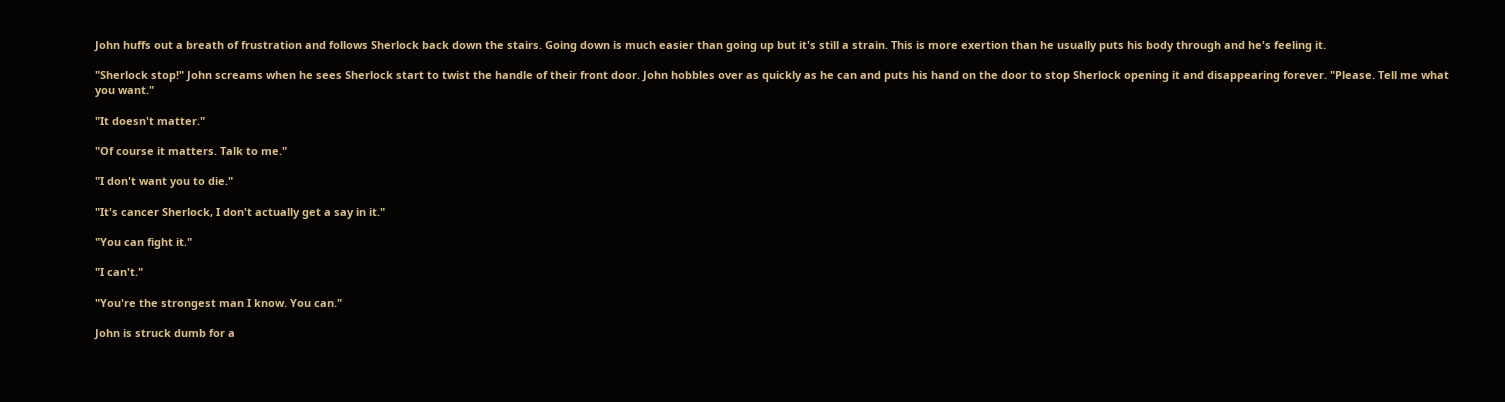John huffs out a breath of frustration and follows Sherlock back down the stairs. Going down is much easier than going up but it's still a strain. This is more exertion than he usually puts his body through and he's feeling it.

"Sherlock stop!" John screams when he sees Sherlock start to twist the handle of their front door. John hobbles over as quickly as he can and puts his hand on the door to stop Sherlock opening it and disappearing forever. "Please. Tell me what you want."

"It doesn't matter."

"Of course it matters. Talk to me."

"I don't want you to die."

"It's cancer Sherlock, I don't actually get a say in it."

"You can fight it."

"I can't."

"You're the strongest man I know. You can."

John is struck dumb for a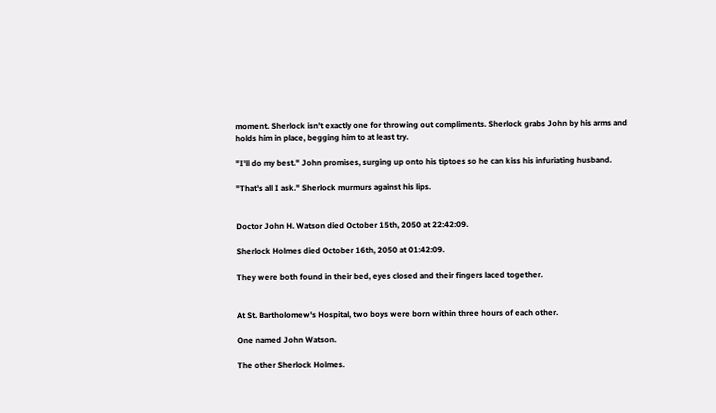moment. Sherlock isn't exactly one for throwing out compliments. Sherlock grabs John by his arms and holds him in place, begging him to at least try.

"I'll do my best." John promises, surging up onto his tiptoes so he can kiss his infuriating husband.

"That's all I ask." Sherlock murmurs against his lips.


Doctor John H. Watson died October 15th, 2050 at 22:42:09.

Sherlock Holmes died October 16th, 2050 at 01:42:09.

They were both found in their bed, eyes closed and their fingers laced together.


At St. Bartholomew's Hospital, two boys were born within three hours of each other.

One named John Watson.

The other Sherlock Holmes.